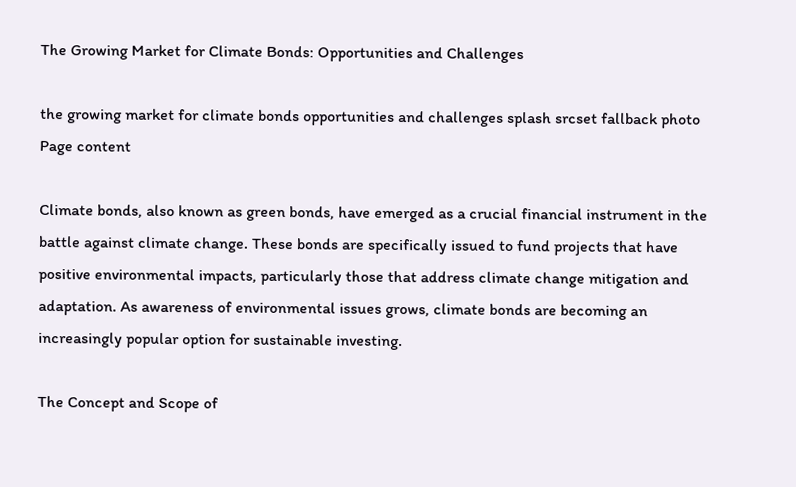The Growing Market for Climate Bonds: Opportunities and Challenges

the growing market for climate bonds opportunities and challenges splash srcset fallback photo
Page content

Climate bonds, also known as green bonds, have emerged as a crucial financial instrument in the battle against climate change. These bonds are specifically issued to fund projects that have positive environmental impacts, particularly those that address climate change mitigation and adaptation. As awareness of environmental issues grows, climate bonds are becoming an increasingly popular option for sustainable investing.

The Concept and Scope of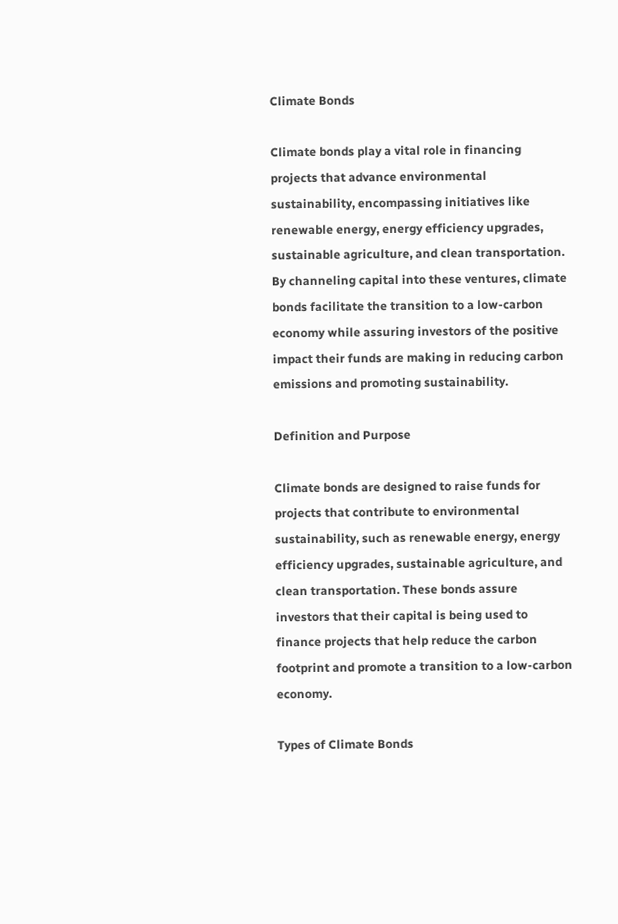Climate Bonds

Climate bonds play a vital role in financing projects that advance environmental sustainability, encompassing initiatives like renewable energy, energy efficiency upgrades, sustainable agriculture, and clean transportation. By channeling capital into these ventures, climate bonds facilitate the transition to a low-carbon economy while assuring investors of the positive impact their funds are making in reducing carbon emissions and promoting sustainability.

Definition and Purpose

Climate bonds are designed to raise funds for projects that contribute to environmental sustainability, such as renewable energy, energy efficiency upgrades, sustainable agriculture, and clean transportation. These bonds assure investors that their capital is being used to finance projects that help reduce the carbon footprint and promote a transition to a low-carbon economy.

Types of Climate Bonds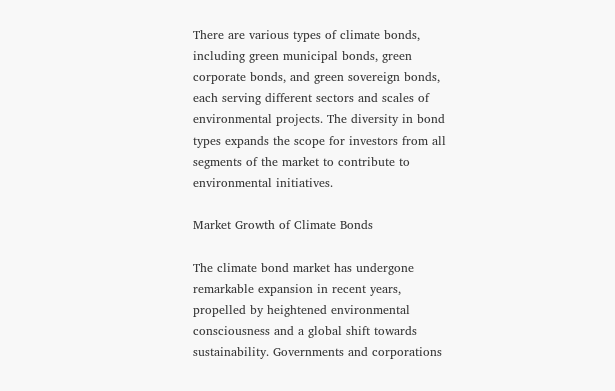There are various types of climate bonds, including green municipal bonds, green corporate bonds, and green sovereign bonds, each serving different sectors and scales of environmental projects. The diversity in bond types expands the scope for investors from all segments of the market to contribute to environmental initiatives.

Market Growth of Climate Bonds

The climate bond market has undergone remarkable expansion in recent years, propelled by heightened environmental consciousness and a global shift towards sustainability. Governments and corporations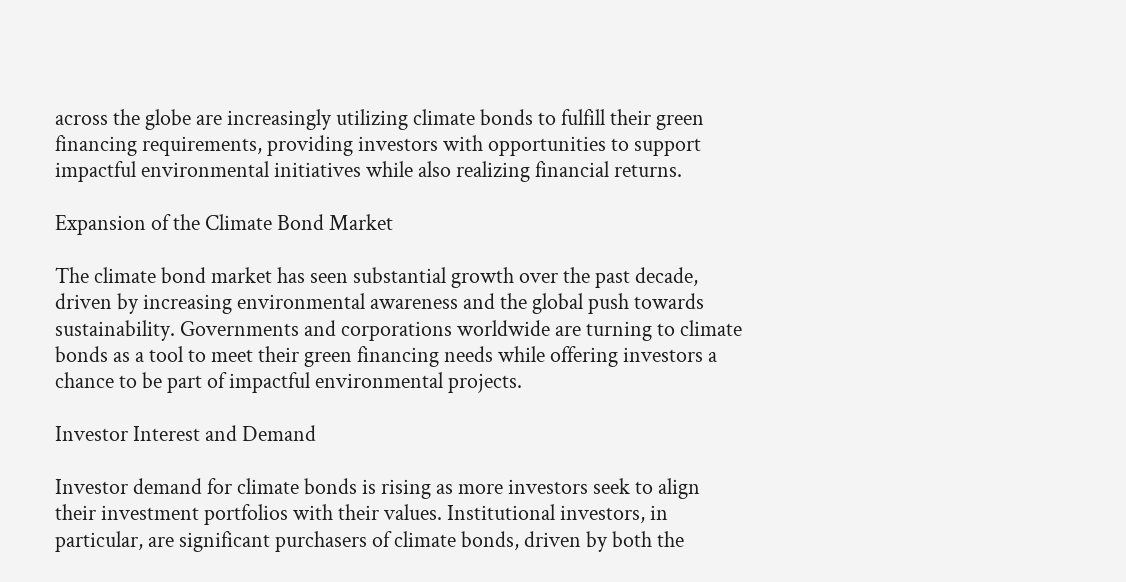across the globe are increasingly utilizing climate bonds to fulfill their green financing requirements, providing investors with opportunities to support impactful environmental initiatives while also realizing financial returns.

Expansion of the Climate Bond Market

The climate bond market has seen substantial growth over the past decade, driven by increasing environmental awareness and the global push towards sustainability. Governments and corporations worldwide are turning to climate bonds as a tool to meet their green financing needs while offering investors a chance to be part of impactful environmental projects.

Investor Interest and Demand

Investor demand for climate bonds is rising as more investors seek to align their investment portfolios with their values. Institutional investors, in particular, are significant purchasers of climate bonds, driven by both the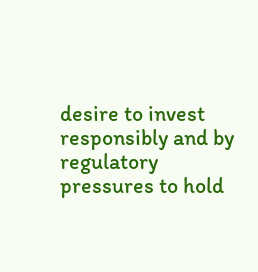desire to invest responsibly and by regulatory pressures to hold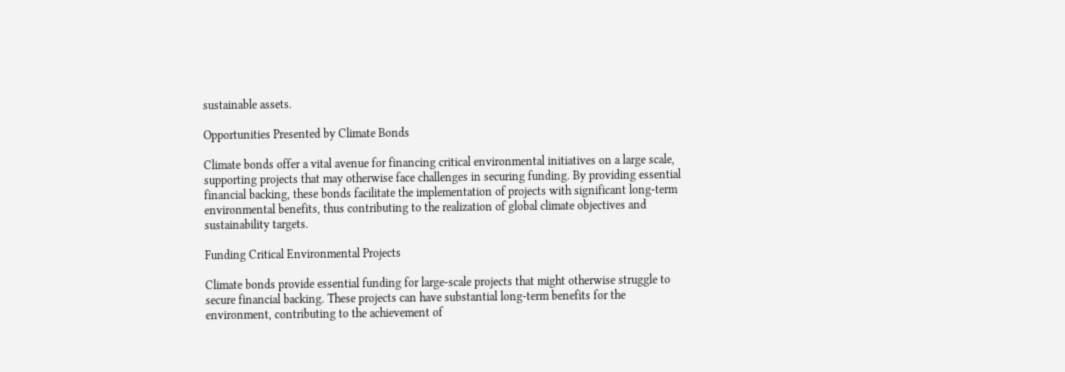sustainable assets.

Opportunities Presented by Climate Bonds

Climate bonds offer a vital avenue for financing critical environmental initiatives on a large scale, supporting projects that may otherwise face challenges in securing funding. By providing essential financial backing, these bonds facilitate the implementation of projects with significant long-term environmental benefits, thus contributing to the realization of global climate objectives and sustainability targets.

Funding Critical Environmental Projects

Climate bonds provide essential funding for large-scale projects that might otherwise struggle to secure financial backing. These projects can have substantial long-term benefits for the environment, contributing to the achievement of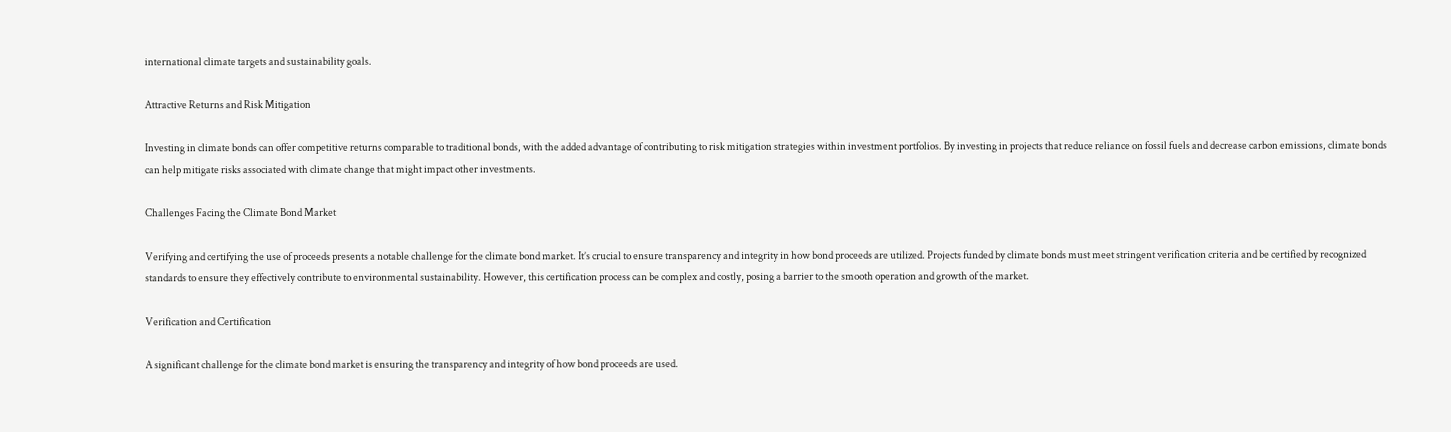international climate targets and sustainability goals.

Attractive Returns and Risk Mitigation

Investing in climate bonds can offer competitive returns comparable to traditional bonds, with the added advantage of contributing to risk mitigation strategies within investment portfolios. By investing in projects that reduce reliance on fossil fuels and decrease carbon emissions, climate bonds can help mitigate risks associated with climate change that might impact other investments.

Challenges Facing the Climate Bond Market

Verifying and certifying the use of proceeds presents a notable challenge for the climate bond market. It’s crucial to ensure transparency and integrity in how bond proceeds are utilized. Projects funded by climate bonds must meet stringent verification criteria and be certified by recognized standards to ensure they effectively contribute to environmental sustainability. However, this certification process can be complex and costly, posing a barrier to the smooth operation and growth of the market.

Verification and Certification

A significant challenge for the climate bond market is ensuring the transparency and integrity of how bond proceeds are used.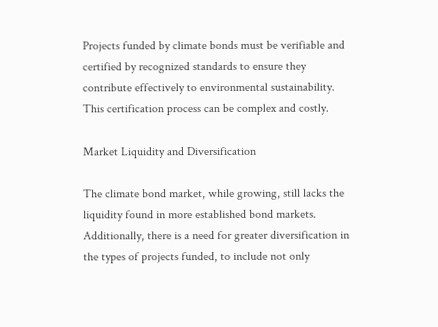Projects funded by climate bonds must be verifiable and certified by recognized standards to ensure they contribute effectively to environmental sustainability. This certification process can be complex and costly.

Market Liquidity and Diversification

The climate bond market, while growing, still lacks the liquidity found in more established bond markets. Additionally, there is a need for greater diversification in the types of projects funded, to include not only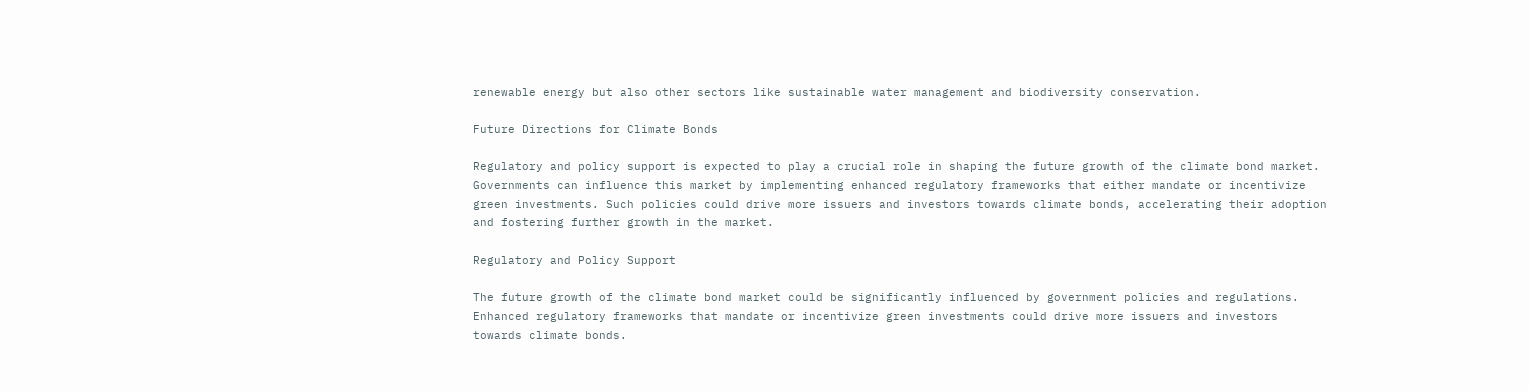renewable energy but also other sectors like sustainable water management and biodiversity conservation.

Future Directions for Climate Bonds

Regulatory and policy support is expected to play a crucial role in shaping the future growth of the climate bond market. Governments can influence this market by implementing enhanced regulatory frameworks that either mandate or incentivize green investments. Such policies could drive more issuers and investors towards climate bonds, accelerating their adoption and fostering further growth in the market.

Regulatory and Policy Support

The future growth of the climate bond market could be significantly influenced by government policies and regulations. Enhanced regulatory frameworks that mandate or incentivize green investments could drive more issuers and investors towards climate bonds.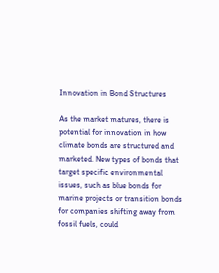Innovation in Bond Structures

As the market matures, there is potential for innovation in how climate bonds are structured and marketed. New types of bonds that target specific environmental issues, such as blue bonds for marine projects or transition bonds for companies shifting away from fossil fuels, could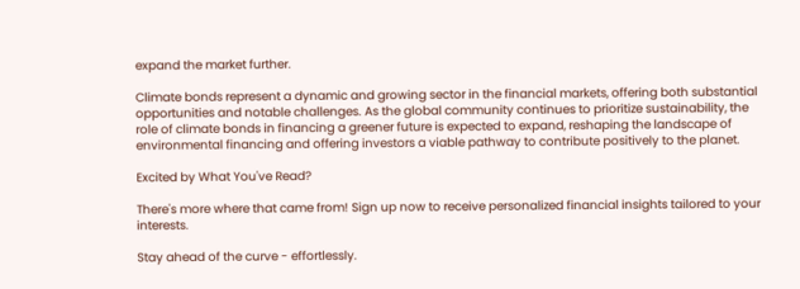expand the market further.

Climate bonds represent a dynamic and growing sector in the financial markets, offering both substantial opportunities and notable challenges. As the global community continues to prioritize sustainability, the role of climate bonds in financing a greener future is expected to expand, reshaping the landscape of environmental financing and offering investors a viable pathway to contribute positively to the planet.

Excited by What You've Read?

There's more where that came from! Sign up now to receive personalized financial insights tailored to your interests.

Stay ahead of the curve - effortlessly.